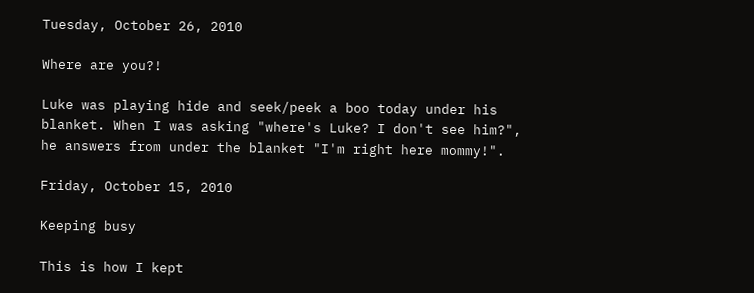Tuesday, October 26, 2010

Where are you?!

Luke was playing hide and seek/peek a boo today under his blanket. When I was asking "where's Luke? I don't see him?", he answers from under the blanket "I'm right here mommy!".

Friday, October 15, 2010

Keeping busy

This is how I kept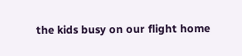the kids busy on our flight home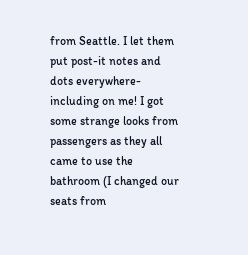from Seattle. I let them put post-it notes and dots everywhere- including on me! I got some strange looks from passengers as they all came to use the bathroom (I changed our seats from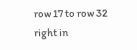row 17 to row 32 right in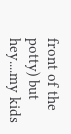front of the potty) but hey....my kids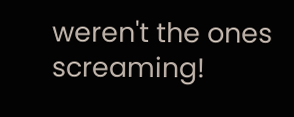weren't the ones screaming!